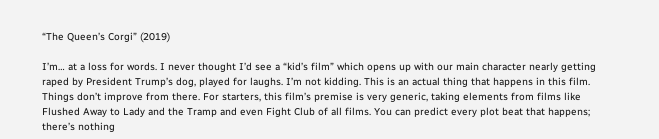“The Queen’s Corgi” (2019)

I’m… at a loss for words. I never thought I’d see a “kid’s film” which opens up with our main character nearly getting raped by President Trump’s dog, played for laughs. I’m not kidding. This is an actual thing that happens in this film. Things don’t improve from there. For starters, this film’s premise is very generic, taking elements from films like Flushed Away to Lady and the Tramp and even Fight Club of all films. You can predict every plot beat that happens; there’s nothing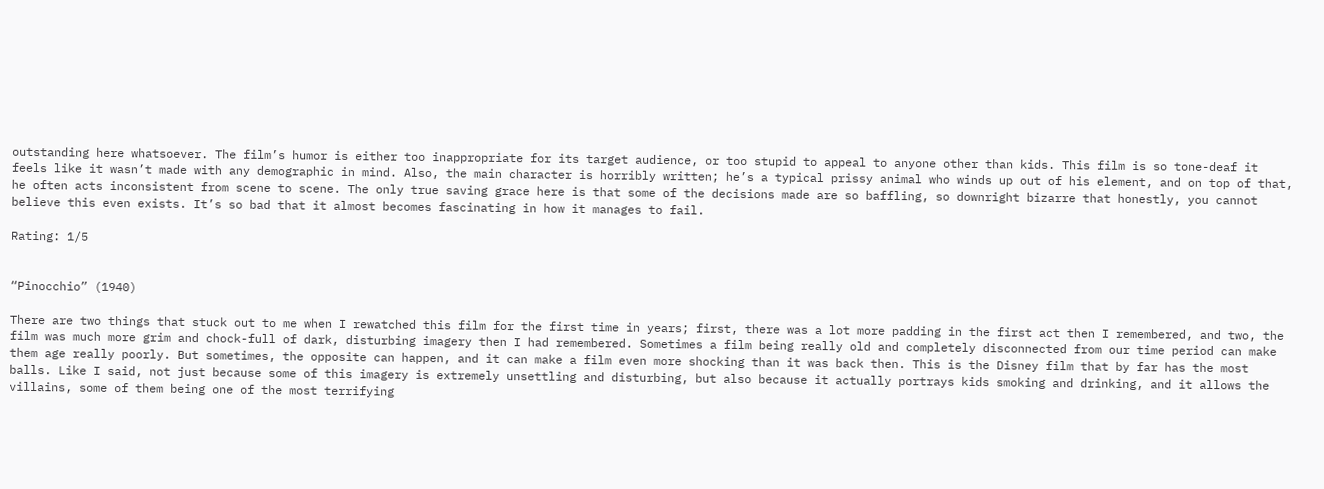outstanding here whatsoever. The film’s humor is either too inappropriate for its target audience, or too stupid to appeal to anyone other than kids. This film is so tone-deaf it feels like it wasn’t made with any demographic in mind. Also, the main character is horribly written; he’s a typical prissy animal who winds up out of his element, and on top of that, he often acts inconsistent from scene to scene. The only true saving grace here is that some of the decisions made are so baffling, so downright bizarre that honestly, you cannot believe this even exists. It’s so bad that it almost becomes fascinating in how it manages to fail.

Rating: 1/5


“Pinocchio” (1940)

There are two things that stuck out to me when I rewatched this film for the first time in years; first, there was a lot more padding in the first act then I remembered, and two, the film was much more grim and chock-full of dark, disturbing imagery then I had remembered. Sometimes a film being really old and completely disconnected from our time period can make them age really poorly. But sometimes, the opposite can happen, and it can make a film even more shocking than it was back then. This is the Disney film that by far has the most balls. Like I said, not just because some of this imagery is extremely unsettling and disturbing, but also because it actually portrays kids smoking and drinking, and it allows the villains, some of them being one of the most terrifying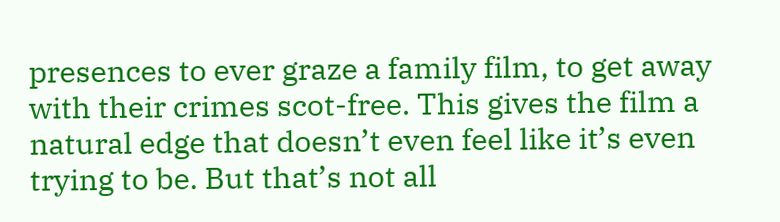presences to ever graze a family film, to get away with their crimes scot-free. This gives the film a natural edge that doesn’t even feel like it’s even trying to be. But that’s not all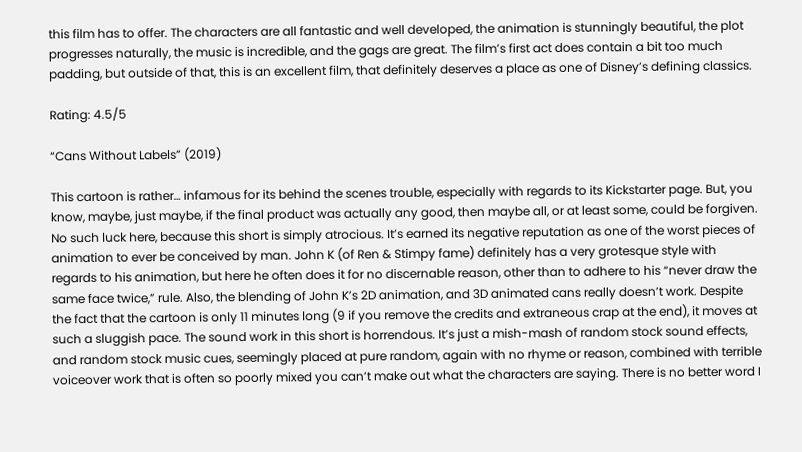this film has to offer. The characters are all fantastic and well developed, the animation is stunningly beautiful, the plot progresses naturally, the music is incredible, and the gags are great. The film’s first act does contain a bit too much padding, but outside of that, this is an excellent film, that definitely deserves a place as one of Disney’s defining classics.

Rating: 4.5/5

“Cans Without Labels” (2019)

This cartoon is rather… infamous for its behind the scenes trouble, especially with regards to its Kickstarter page. But, you know, maybe, just maybe, if the final product was actually any good, then maybe all, or at least some, could be forgiven. No such luck here, because this short is simply atrocious. It’s earned its negative reputation as one of the worst pieces of animation to ever be conceived by man. John K (of Ren & Stimpy fame) definitely has a very grotesque style with regards to his animation, but here he often does it for no discernable reason, other than to adhere to his “never draw the same face twice,” rule. Also, the blending of John K’s 2D animation, and 3D animated cans really doesn’t work. Despite the fact that the cartoon is only 11 minutes long (9 if you remove the credits and extraneous crap at the end), it moves at such a sluggish pace. The sound work in this short is horrendous. It’s just a mish-mash of random stock sound effects, and random stock music cues, seemingly placed at pure random, again with no rhyme or reason, combined with terrible voiceover work that is often so poorly mixed you can’t make out what the characters are saying. There is no better word I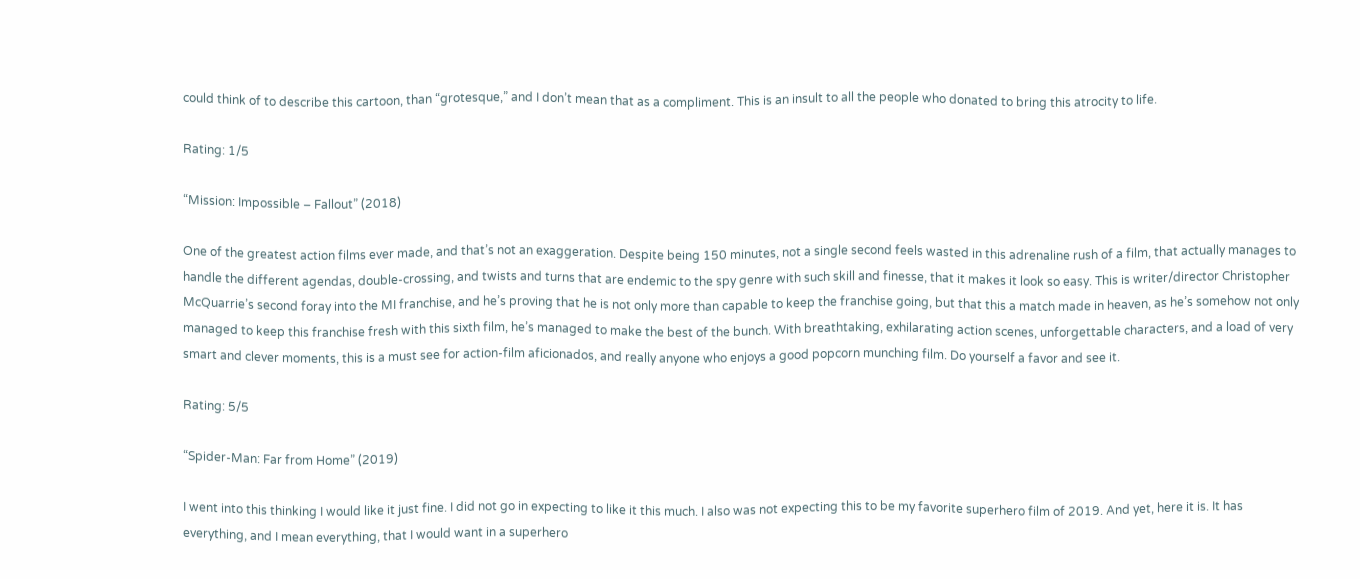could think of to describe this cartoon, than “grotesque,” and I don’t mean that as a compliment. This is an insult to all the people who donated to bring this atrocity to life.

Rating: 1/5

“Mission: Impossible – Fallout” (2018)

One of the greatest action films ever made, and that’s not an exaggeration. Despite being 150 minutes, not a single second feels wasted in this adrenaline rush of a film, that actually manages to handle the different agendas, double-crossing, and twists and turns that are endemic to the spy genre with such skill and finesse, that it makes it look so easy. This is writer/director Christopher McQuarrie’s second foray into the MI franchise, and he’s proving that he is not only more than capable to keep the franchise going, but that this a match made in heaven, as he’s somehow not only managed to keep this franchise fresh with this sixth film, he’s managed to make the best of the bunch. With breathtaking, exhilarating action scenes, unforgettable characters, and a load of very smart and clever moments, this is a must see for action-film aficionados, and really anyone who enjoys a good popcorn munching film. Do yourself a favor and see it.

Rating: 5/5

“Spider-Man: Far from Home” (2019)

I went into this thinking I would like it just fine. I did not go in expecting to like it this much. I also was not expecting this to be my favorite superhero film of 2019. And yet, here it is. It has everything, and I mean everything, that I would want in a superhero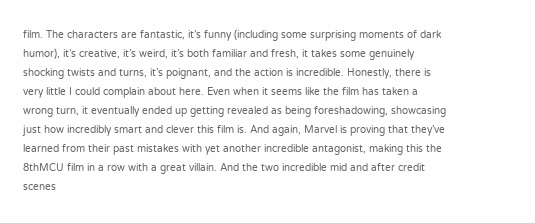film. The characters are fantastic, it’s funny (including some surprising moments of dark humor), it’s creative, it’s weird, it’s both familiar and fresh, it takes some genuinely shocking twists and turns, it’s poignant, and the action is incredible. Honestly, there is very little I could complain about here. Even when it seems like the film has taken a wrong turn, it eventually ended up getting revealed as being foreshadowing, showcasing just how incredibly smart and clever this film is. And again, Marvel is proving that they’ve learned from their past mistakes with yet another incredible antagonist, making this the 8thMCU film in a row with a great villain. And the two incredible mid and after credit scenes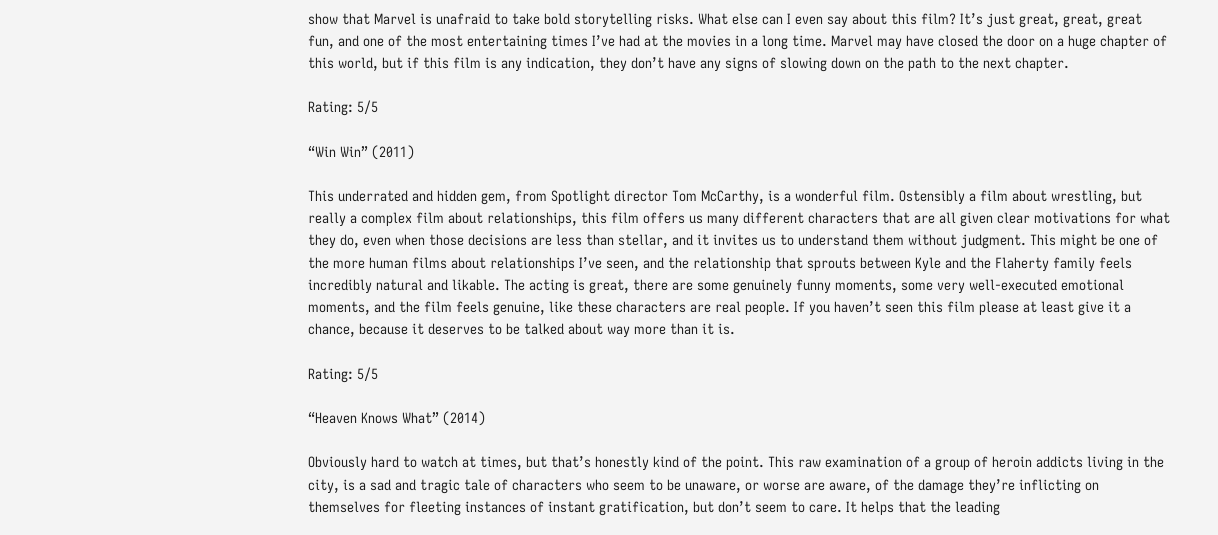show that Marvel is unafraid to take bold storytelling risks. What else can I even say about this film? It’s just great, great, great fun, and one of the most entertaining times I’ve had at the movies in a long time. Marvel may have closed the door on a huge chapter of this world, but if this film is any indication, they don’t have any signs of slowing down on the path to the next chapter.

Rating: 5/5

“Win Win” (2011)

This underrated and hidden gem, from Spotlight director Tom McCarthy, is a wonderful film. Ostensibly a film about wrestling, but really a complex film about relationships, this film offers us many different characters that are all given clear motivations for what they do, even when those decisions are less than stellar, and it invites us to understand them without judgment. This might be one of the more human films about relationships I’ve seen, and the relationship that sprouts between Kyle and the Flaherty family feels incredibly natural and likable. The acting is great, there are some genuinely funny moments, some very well-executed emotional moments, and the film feels genuine, like these characters are real people. If you haven’t seen this film please at least give it a chance, because it deserves to be talked about way more than it is.

Rating: 5/5

“Heaven Knows What” (2014)

Obviously hard to watch at times, but that’s honestly kind of the point. This raw examination of a group of heroin addicts living in the city, is a sad and tragic tale of characters who seem to be unaware, or worse are aware, of the damage they’re inflicting on themselves for fleeting instances of instant gratification, but don’t seem to care. It helps that the leading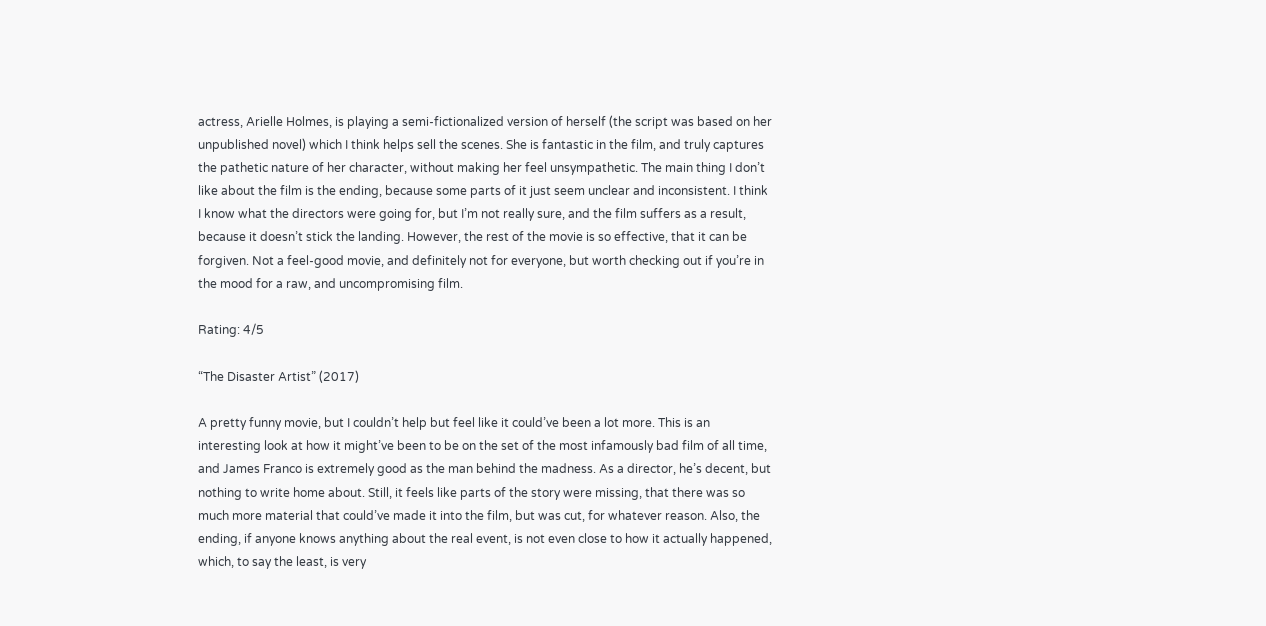actress, Arielle Holmes, is playing a semi-fictionalized version of herself (the script was based on her unpublished novel) which I think helps sell the scenes. She is fantastic in the film, and truly captures the pathetic nature of her character, without making her feel unsympathetic. The main thing I don’t like about the film is the ending, because some parts of it just seem unclear and inconsistent. I think I know what the directors were going for, but I’m not really sure, and the film suffers as a result, because it doesn’t stick the landing. However, the rest of the movie is so effective, that it can be forgiven. Not a feel-good movie, and definitely not for everyone, but worth checking out if you’re in the mood for a raw, and uncompromising film.

Rating: 4/5

“The Disaster Artist” (2017)

A pretty funny movie, but I couldn’t help but feel like it could’ve been a lot more. This is an interesting look at how it might’ve been to be on the set of the most infamously bad film of all time, and James Franco is extremely good as the man behind the madness. As a director, he’s decent, but nothing to write home about. Still, it feels like parts of the story were missing, that there was so much more material that could’ve made it into the film, but was cut, for whatever reason. Also, the ending, if anyone knows anything about the real event, is not even close to how it actually happened, which, to say the least, is very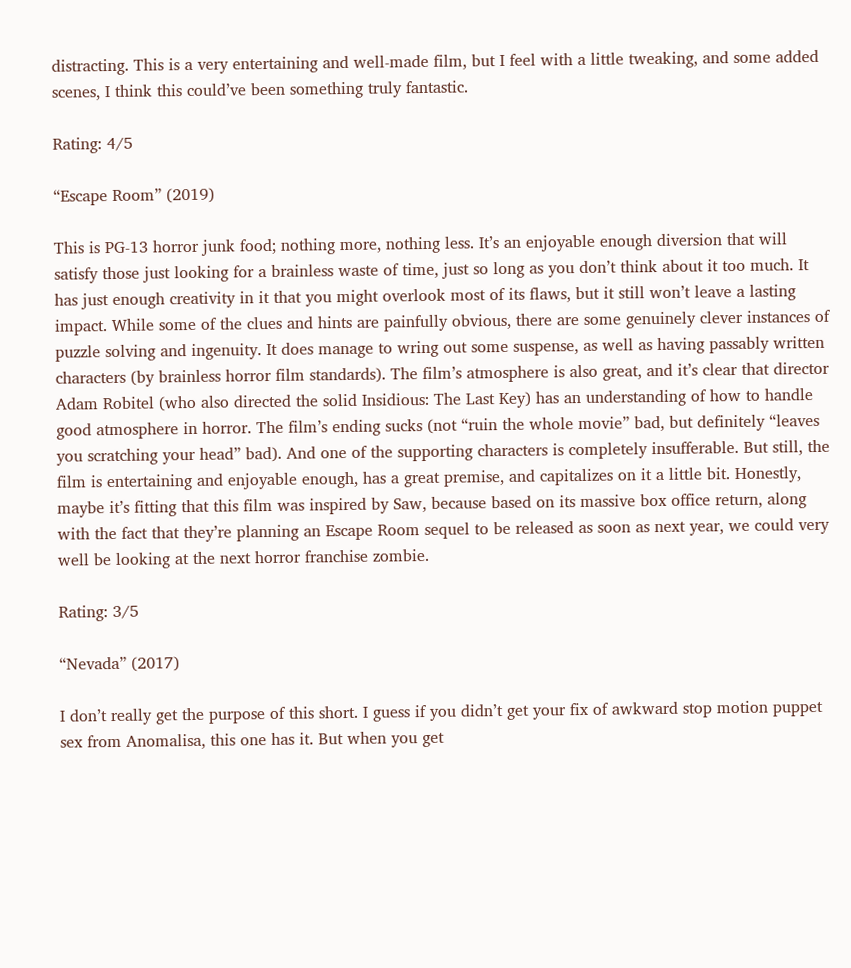distracting. This is a very entertaining and well-made film, but I feel with a little tweaking, and some added scenes, I think this could’ve been something truly fantastic.

Rating: 4/5

“Escape Room” (2019)

This is PG-13 horror junk food; nothing more, nothing less. It’s an enjoyable enough diversion that will satisfy those just looking for a brainless waste of time, just so long as you don’t think about it too much. It has just enough creativity in it that you might overlook most of its flaws, but it still won’t leave a lasting impact. While some of the clues and hints are painfully obvious, there are some genuinely clever instances of puzzle solving and ingenuity. It does manage to wring out some suspense, as well as having passably written characters (by brainless horror film standards). The film’s atmosphere is also great, and it’s clear that director Adam Robitel (who also directed the solid Insidious: The Last Key) has an understanding of how to handle good atmosphere in horror. The film’s ending sucks (not “ruin the whole movie” bad, but definitely “leaves you scratching your head” bad). And one of the supporting characters is completely insufferable. But still, the film is entertaining and enjoyable enough, has a great premise, and capitalizes on it a little bit. Honestly, maybe it’s fitting that this film was inspired by Saw, because based on its massive box office return, along with the fact that they’re planning an Escape Room sequel to be released as soon as next year, we could very well be looking at the next horror franchise zombie.

Rating: 3/5

“Nevada” (2017)

I don’t really get the purpose of this short. I guess if you didn’t get your fix of awkward stop motion puppet sex from Anomalisa, this one has it. But when you get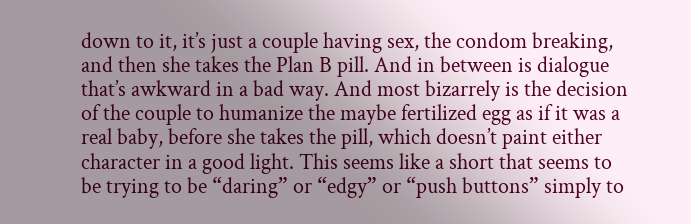down to it, it’s just a couple having sex, the condom breaking, and then she takes the Plan B pill. And in between is dialogue that’s awkward in a bad way. And most bizarrely is the decision of the couple to humanize the maybe fertilized egg as if it was a real baby, before she takes the pill, which doesn’t paint either character in a good light. This seems like a short that seems to be trying to be “daring” or “edgy” or “push buttons” simply to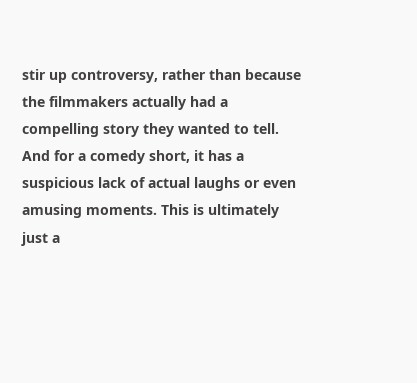stir up controversy, rather than because the filmmakers actually had a compelling story they wanted to tell. And for a comedy short, it has a suspicious lack of actual laughs or even amusing moments. This is ultimately just a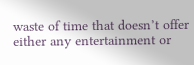waste of time that doesn’t offer either any entertainment or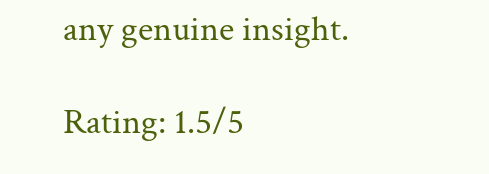any genuine insight.

Rating: 1.5/5